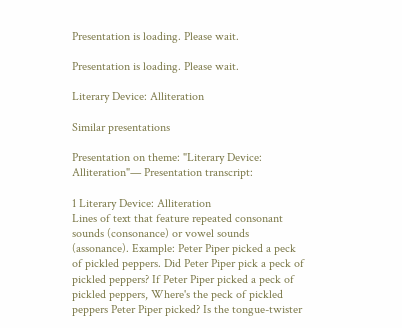Presentation is loading. Please wait.

Presentation is loading. Please wait.

Literary Device: Alliteration

Similar presentations

Presentation on theme: "Literary Device: Alliteration"— Presentation transcript:

1 Literary Device: Alliteration
Lines of text that feature repeated consonant sounds (consonance) or vowel sounds (assonance). Example: Peter Piper picked a peck of pickled peppers. Did Peter Piper pick a peck of pickled peppers? If Peter Piper picked a peck of pickled peppers, Where's the peck of pickled peppers Peter Piper picked? Is the tongue-twister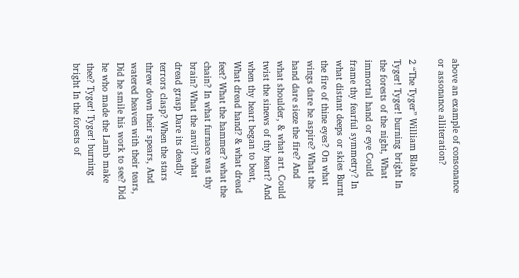above an example of consonance or assonance alliteration?

2 “The Tyger” William Blake
Tyger! Tyger! burning bright In the forests of the night, What immortal hand or eye Could frame thy fearful symmetry? In what distant deeps or skies Burnt the fire of thine eyes? On what wings dare he aspire? What the hand dare sieze the fire? And what shoulder, & what art. Could twist the sinews of thy heart? And when thy heart began to beat, What dread hand? & what dread feet? What the hammer? what the chain? In what furnace was thy brain? What the anvil? what dread grasp Dare its deadly terrors clasp? When the stars threw down their spears, And watered heaven with their tears, Did he smile his work to see? Did he who made the Lamb make thee? Tyger! Tyger! burning bright In the forests of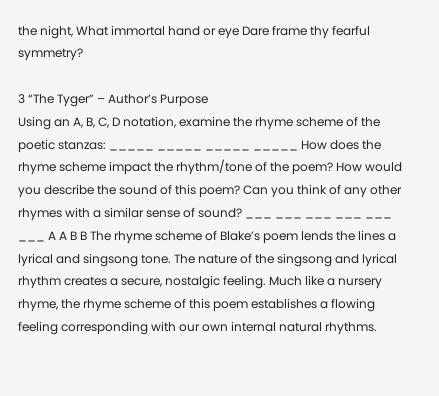the night, What immortal hand or eye Dare frame thy fearful symmetry?

3 “The Tyger” – Author’s Purpose
Using an A, B, C, D notation, examine the rhyme scheme of the poetic stanzas: _____ _____ _____ _____ How does the rhyme scheme impact the rhythm/tone of the poem? How would you describe the sound of this poem? Can you think of any other rhymes with a similar sense of sound? ___ ___ ___ ___ ___ ___ A A B B The rhyme scheme of Blake’s poem lends the lines a lyrical and singsong tone. The nature of the singsong and lyrical rhythm creates a secure, nostalgic feeling. Much like a nursery rhyme, the rhyme scheme of this poem establishes a flowing feeling corresponding with our own internal natural rhythms.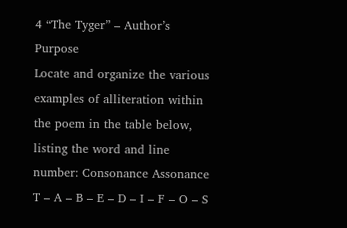4 “The Tyger” – Author’s Purpose
Locate and organize the various examples of alliteration within the poem in the table below, listing the word and line number: Consonance Assonance T – A – B – E – D – I – F – O – S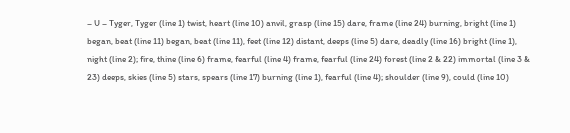– U – Tyger, Tyger (line 1) twist, heart (line 10) anvil, grasp (line 15) dare, frame (line 24) burning, bright (line 1) began, beat (line 11) began, beat (line 11), feet (line 12) distant, deeps (line 5) dare, deadly (line 16) bright (line 1), night (line 2); fire, thine (line 6) frame, fearful (line 4) frame, fearful (line 24) forest (line 2 & 22) immortal (line 3 & 23) deeps, skies (line 5) stars, spears (line 17) burning (line 1), fearful (line 4); shoulder (line 9), could (line 10)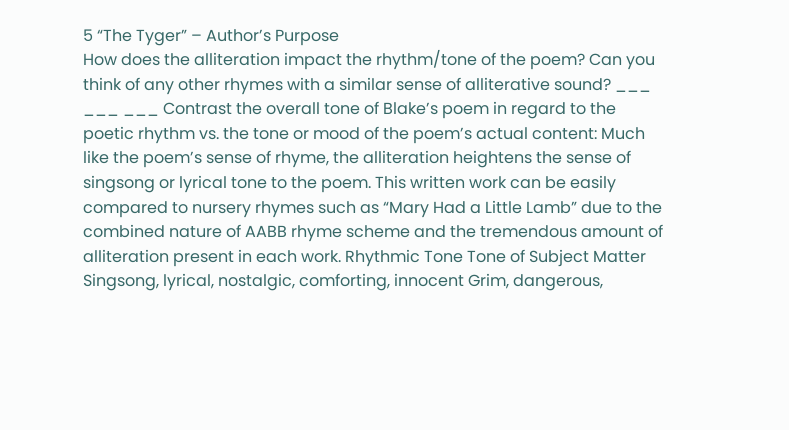5 “The Tyger” – Author’s Purpose
How does the alliteration impact the rhythm/tone of the poem? Can you think of any other rhymes with a similar sense of alliterative sound? ___ ___ ___ Contrast the overall tone of Blake’s poem in regard to the poetic rhythm vs. the tone or mood of the poem’s actual content: Much like the poem’s sense of rhyme, the alliteration heightens the sense of singsong or lyrical tone to the poem. This written work can be easily compared to nursery rhymes such as “Mary Had a Little Lamb” due to the combined nature of AABB rhyme scheme and the tremendous amount of alliteration present in each work. Rhythmic Tone Tone of Subject Matter Singsong, lyrical, nostalgic, comforting, innocent Grim, dangerous,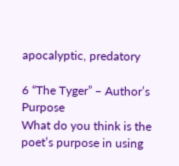apocalyptic, predatory

6 “The Tyger” – Author’s Purpose
What do you think is the poet’s purpose in using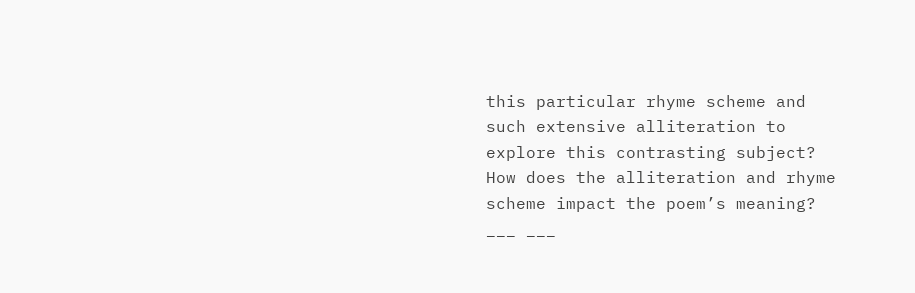this particular rhyme scheme and such extensive alliteration to explore this contrasting subject? How does the alliteration and rhyme scheme impact the poem’s meaning? ___ ___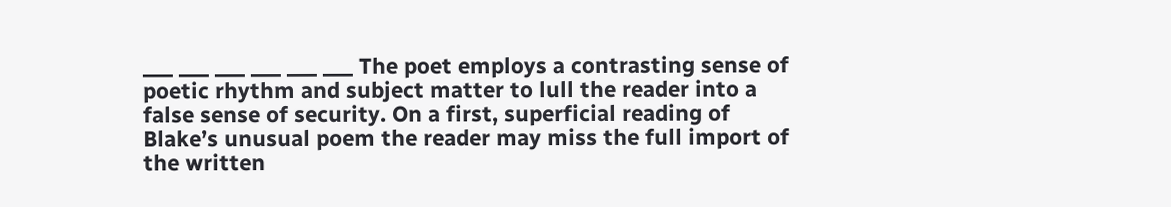___ ___ ___ ___ ___ ___ The poet employs a contrasting sense of poetic rhythm and subject matter to lull the reader into a false sense of security. On a first, superficial reading of Blake’s unusual poem the reader may miss the full import of the written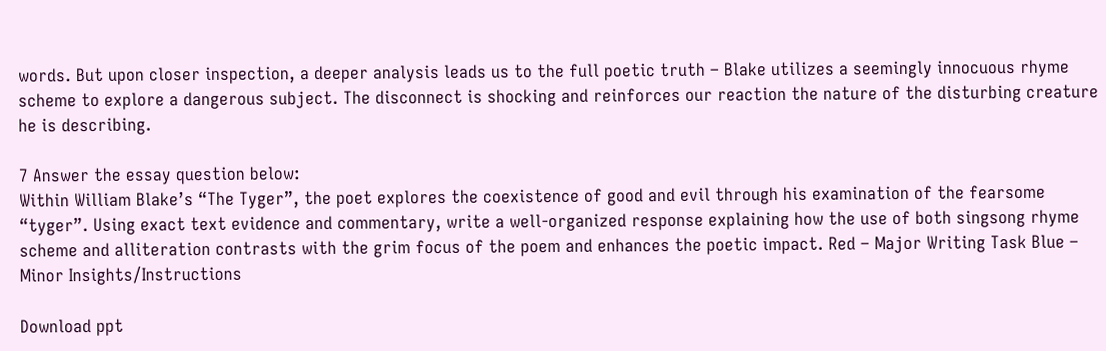words. But upon closer inspection, a deeper analysis leads us to the full poetic truth – Blake utilizes a seemingly innocuous rhyme scheme to explore a dangerous subject. The disconnect is shocking and reinforces our reaction the nature of the disturbing creature he is describing.

7 Answer the essay question below:
Within William Blake’s “The Tyger”, the poet explores the coexistence of good and evil through his examination of the fearsome “tyger”. Using exact text evidence and commentary, write a well-organized response explaining how the use of both singsong rhyme scheme and alliteration contrasts with the grim focus of the poem and enhances the poetic impact. Red – Major Writing Task Blue – Minor Insights/Instructions

Download ppt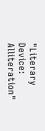"Literary Device: Alliteration"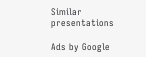Similar presentations

Ads by Google